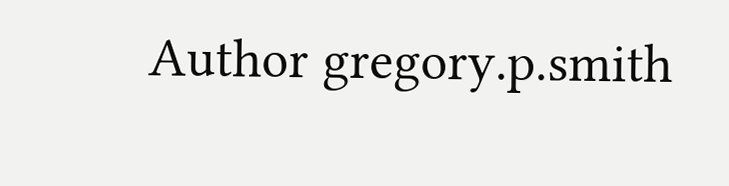Author gregory.p.smith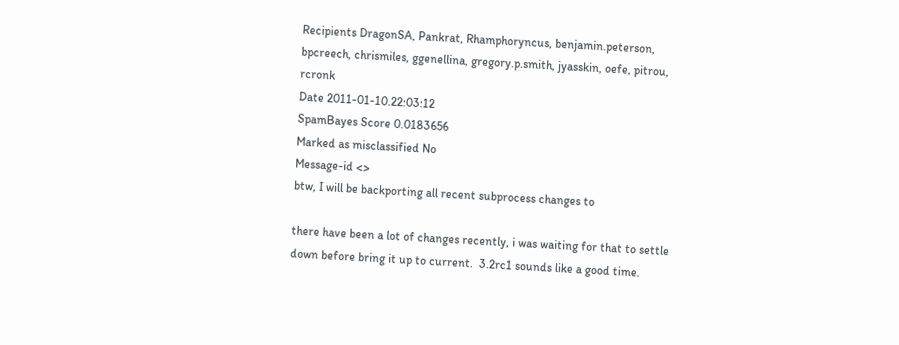Recipients DragonSA, Pankrat, Rhamphoryncus, benjamin.peterson, bpcreech, chrismiles, ggenellina, gregory.p.smith, jyasskin, oefe, pitrou, rcronk
Date 2011-01-10.22:03:12
SpamBayes Score 0.0183656
Marked as misclassified No
Message-id <>
btw, I will be backporting all recent subprocess changes to

there have been a lot of changes recently, i was waiting for that to settle down before bring it up to current.  3.2rc1 sounds like a good time.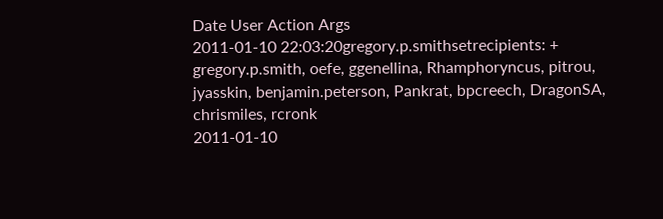Date User Action Args
2011-01-10 22:03:20gregory.p.smithsetrecipients: + gregory.p.smith, oefe, ggenellina, Rhamphoryncus, pitrou, jyasskin, benjamin.peterson, Pankrat, bpcreech, DragonSA, chrismiles, rcronk
2011-01-10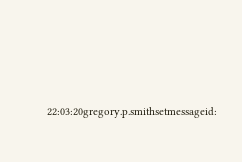22:03:20gregory.p.smithsetmessageid: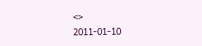<>
2011-01-10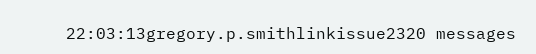22:03:13gregory.p.smithlinkissue2320 messages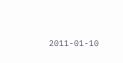2011-01-10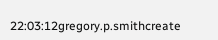22:03:12gregory.p.smithcreate